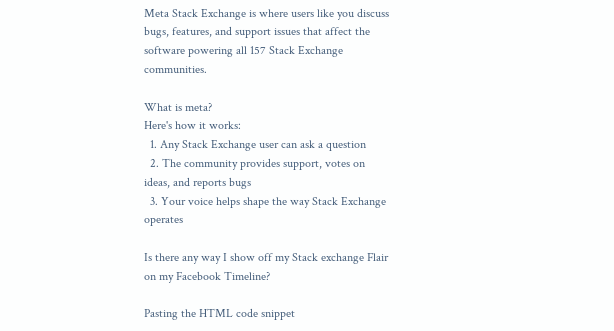Meta Stack Exchange is where users like you discuss bugs, features, and support issues that affect the software powering all 157 Stack Exchange communities.

What is meta?
Here's how it works:
  1. Any Stack Exchange user can ask a question
  2. The community provides support, votes on ideas, and reports bugs
  3. Your voice helps shape the way Stack Exchange operates

Is there any way I show off my Stack exchange Flair on my Facebook Timeline?

Pasting the HTML code snippet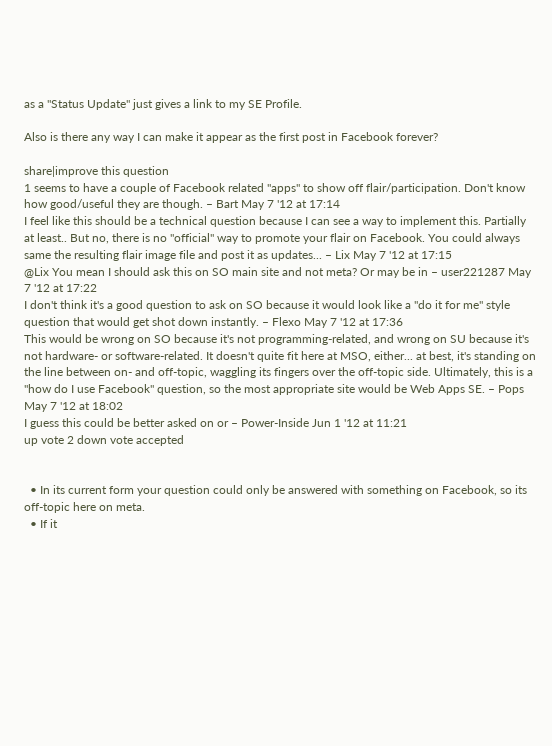as a "Status Update" just gives a link to my SE Profile.

Also is there any way I can make it appear as the first post in Facebook forever?

share|improve this question
1 seems to have a couple of Facebook related "apps" to show off flair/participation. Don't know how good/useful they are though. – Bart May 7 '12 at 17:14
I feel like this should be a technical question because I can see a way to implement this. Partially at least.. But no, there is no "official" way to promote your flair on Facebook. You could always same the resulting flair image file and post it as updates... – Lix May 7 '12 at 17:15
@Lix You mean I should ask this on SO main site and not meta? Or may be in – user221287 May 7 '12 at 17:22
I don't think it's a good question to ask on SO because it would look like a "do it for me" style question that would get shot down instantly. – Flexo May 7 '12 at 17:36
This would be wrong on SO because it's not programming-related, and wrong on SU because it's not hardware- or software-related. It doesn't quite fit here at MSO, either... at best, it's standing on the line between on- and off-topic, waggling its fingers over the off-topic side. Ultimately, this is a "how do I use Facebook" question, so the most appropriate site would be Web Apps SE. – Pops May 7 '12 at 18:02
I guess this could be better asked on or – Power-Inside Jun 1 '12 at 11:21
up vote 2 down vote accepted


  • In its current form your question could only be answered with something on Facebook, so its off-topic here on meta.
  • If it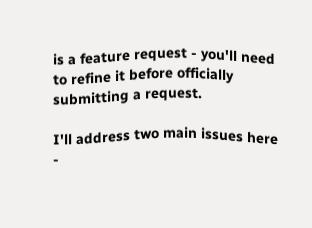is a feature request - you'll need to refine it before officially submitting a request.

I'll address two main issues here -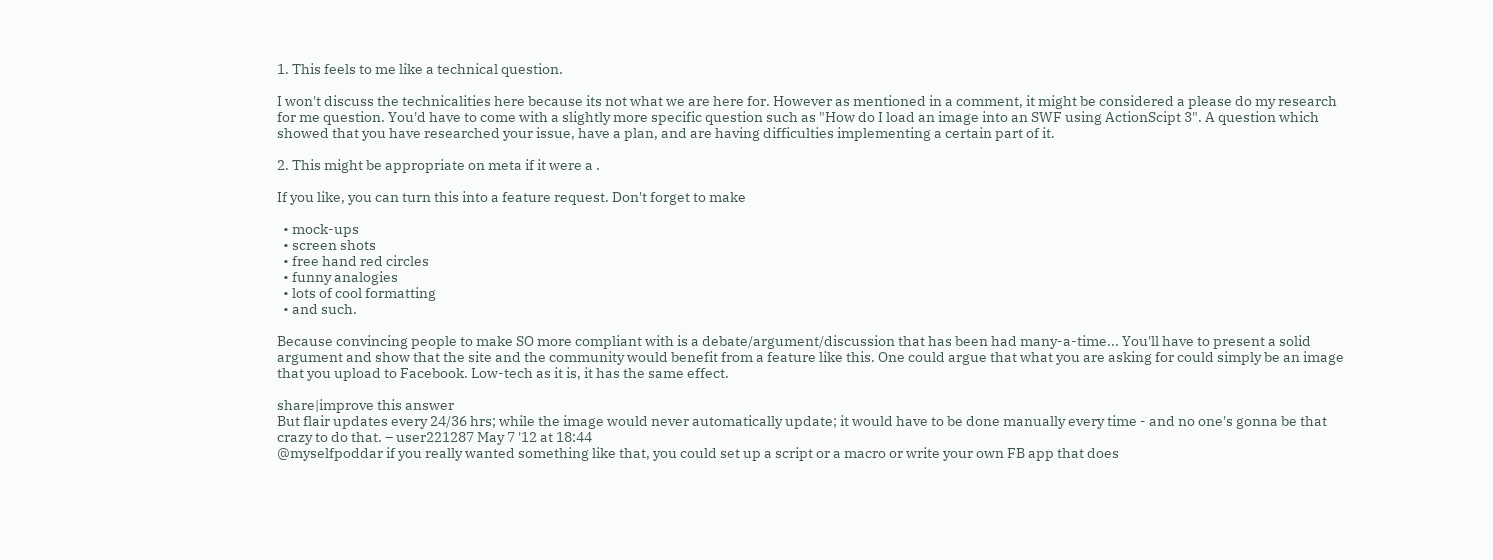1. This feels to me like a technical question.

I won't discuss the technicalities here because its not what we are here for. However as mentioned in a comment, it might be considered a please do my research for me question. You'd have to come with a slightly more specific question such as "How do I load an image into an SWF using ActionScipt 3". A question which showed that you have researched your issue, have a plan, and are having difficulties implementing a certain part of it.

2. This might be appropriate on meta if it were a .

If you like, you can turn this into a feature request. Don't forget to make

  • mock-ups
  • screen shots
  • free hand red circles
  • funny analogies
  • lots of cool formatting
  • and such.

Because convincing people to make SO more compliant with is a debate/argument/discussion that has been had many-a-time... You'll have to present a solid argument and show that the site and the community would benefit from a feature like this. One could argue that what you are asking for could simply be an image that you upload to Facebook. Low-tech as it is, it has the same effect.

share|improve this answer
But flair updates every 24/36 hrs; while the image would never automatically update; it would have to be done manually every time - and no one's gonna be that crazy to do that. – user221287 May 7 '12 at 18:44
@myselfpoddar if you really wanted something like that, you could set up a script or a macro or write your own FB app that does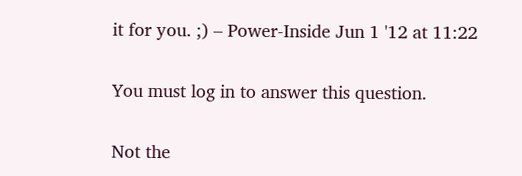it for you. ;) – Power-Inside Jun 1 '12 at 11:22

You must log in to answer this question.

Not the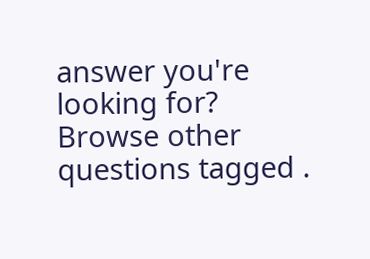answer you're looking for? Browse other questions tagged .